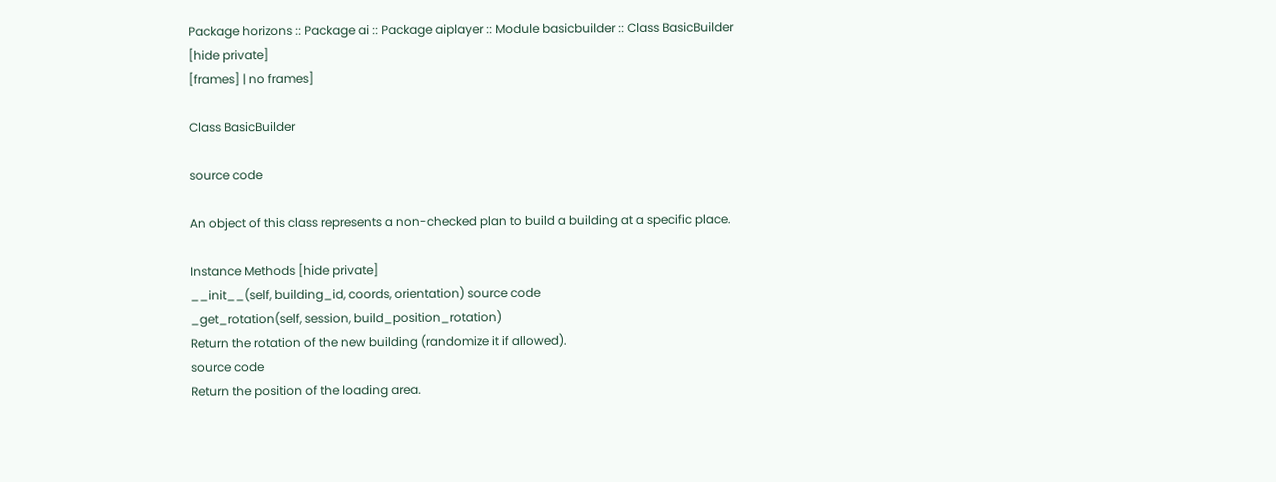Package horizons :: Package ai :: Package aiplayer :: Module basicbuilder :: Class BasicBuilder
[hide private]
[frames] | no frames]

Class BasicBuilder

source code

An object of this class represents a non-checked plan to build a building at a specific place.

Instance Methods [hide private]
__init__(self, building_id, coords, orientation) source code
_get_rotation(self, session, build_position_rotation)
Return the rotation of the new building (randomize it if allowed).
source code
Return the position of the loading area.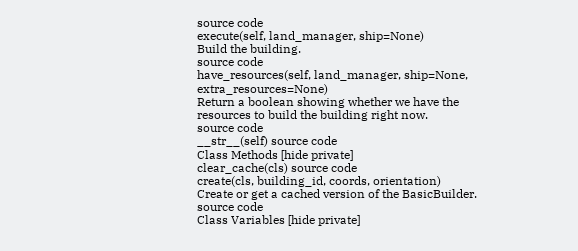source code
execute(self, land_manager, ship=None)
Build the building.
source code
have_resources(self, land_manager, ship=None, extra_resources=None)
Return a boolean showing whether we have the resources to build the building right now.
source code
__str__(self) source code
Class Methods [hide private]
clear_cache(cls) source code
create(cls, building_id, coords, orientation)
Create or get a cached version of the BasicBuilder.
source code
Class Variables [hide private]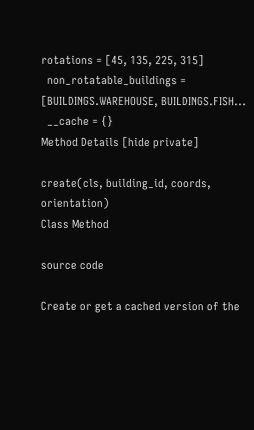rotations = [45, 135, 225, 315]
  non_rotatable_buildings = [BUILDINGS.WAREHOUSE, BUILDINGS.FISH...
  __cache = {}
Method Details [hide private]

create(cls, building_id, coords, orientation)
Class Method

source code

Create or get a cached version of the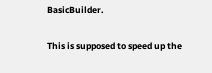BasicBuilder.

This is supposed to speed up the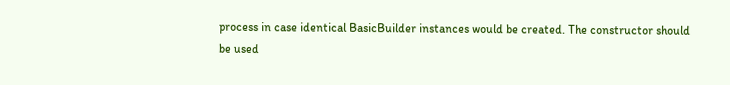process in case identical BasicBuilder instances would be created. The constructor should be used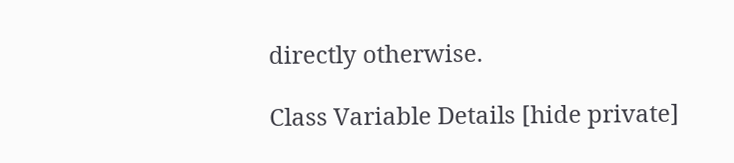directly otherwise.

Class Variable Details [hide private]